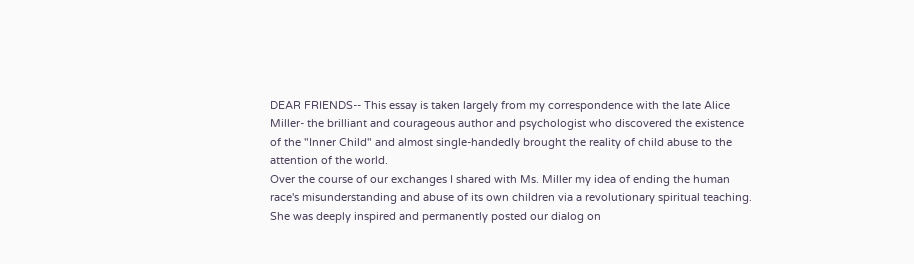DEAR FRIENDS-- This essay is taken largely from my correspondence with the late Alice Miller- the brilliant and courageous author and psychologist who discovered the existence of the "Inner Child" and almost single-handedly brought the reality of child abuse to the attention of the world.
Over the course of our exchanges I shared with Ms. Miller my idea of ending the human race's misunderstanding and abuse of its own children via a revolutionary spiritual teaching. She was deeply inspired and permanently posted our dialog on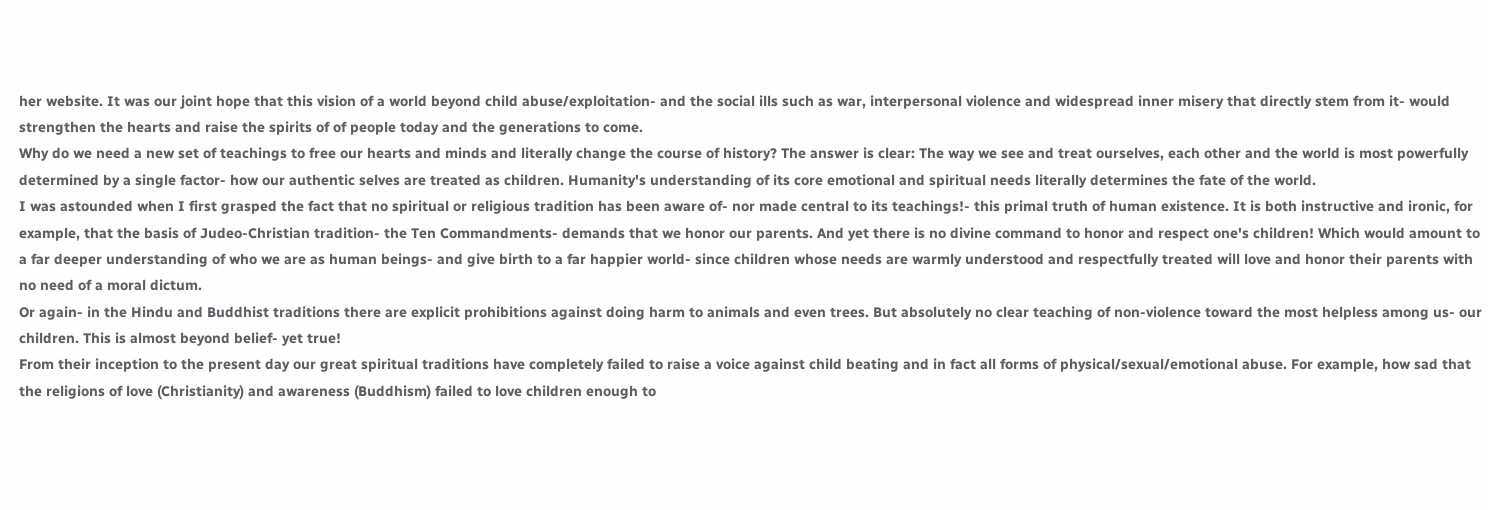her website. It was our joint hope that this vision of a world beyond child abuse/exploitation- and the social ills such as war, interpersonal violence and widespread inner misery that directly stem from it- would strengthen the hearts and raise the spirits of of people today and the generations to come.
Why do we need a new set of teachings to free our hearts and minds and literally change the course of history? The answer is clear: The way we see and treat ourselves, each other and the world is most powerfully determined by a single factor- how our authentic selves are treated as children. Humanity's understanding of its core emotional and spiritual needs literally determines the fate of the world.
I was astounded when I first grasped the fact that no spiritual or religious tradition has been aware of- nor made central to its teachings!- this primal truth of human existence. It is both instructive and ironic, for example, that the basis of Judeo-Christian tradition- the Ten Commandments- demands that we honor our parents. And yet there is no divine command to honor and respect one's children! Which would amount to a far deeper understanding of who we are as human beings- and give birth to a far happier world- since children whose needs are warmly understood and respectfully treated will love and honor their parents with no need of a moral dictum.
Or again- in the Hindu and Buddhist traditions there are explicit prohibitions against doing harm to animals and even trees. But absolutely no clear teaching of non-violence toward the most helpless among us- our children. This is almost beyond belief- yet true!
From their inception to the present day our great spiritual traditions have completely failed to raise a voice against child beating and in fact all forms of physical/sexual/emotional abuse. For example, how sad that the religions of love (Christianity) and awareness (Buddhism) failed to love children enough to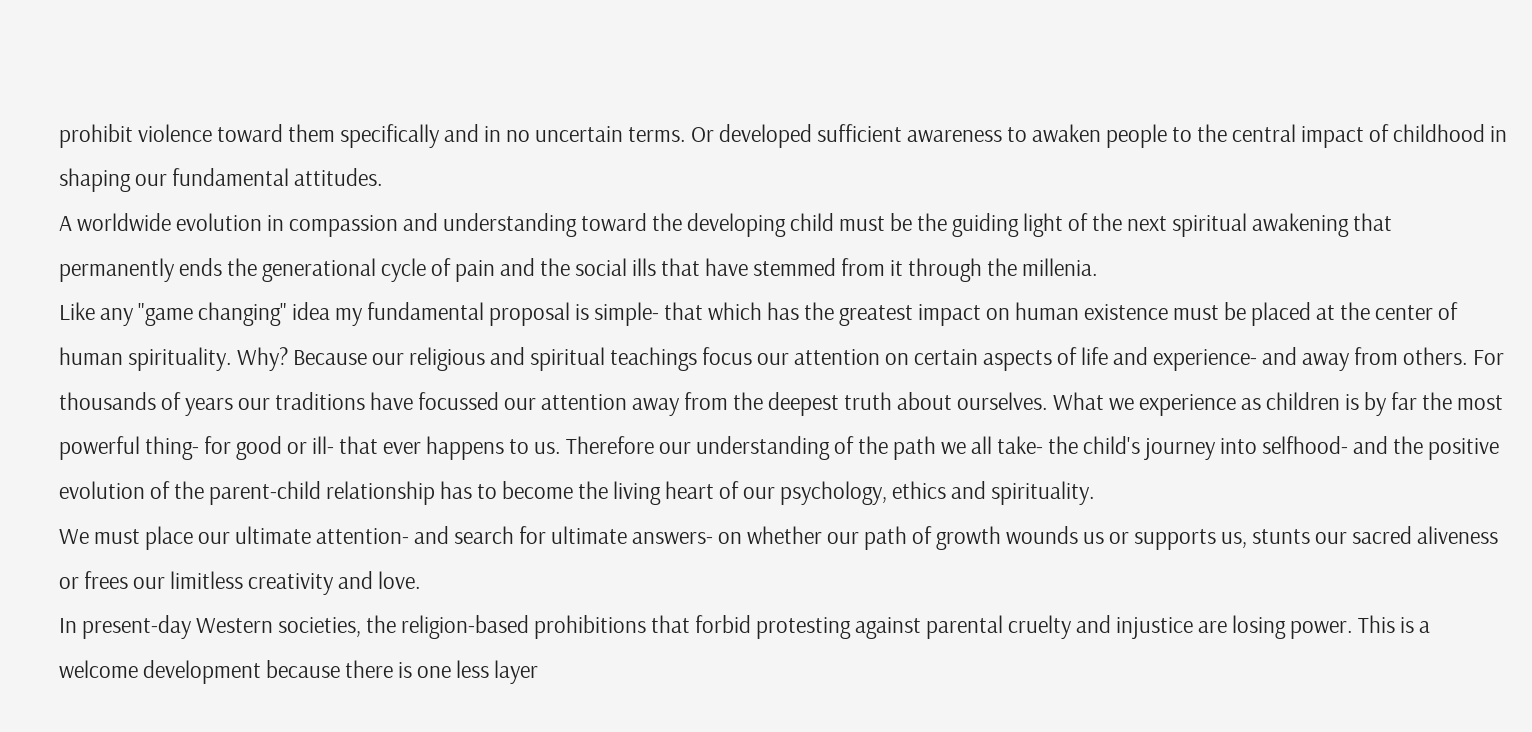prohibit violence toward them specifically and in no uncertain terms. Or developed sufficient awareness to awaken people to the central impact of childhood in shaping our fundamental attitudes.
A worldwide evolution in compassion and understanding toward the developing child must be the guiding light of the next spiritual awakening that permanently ends the generational cycle of pain and the social ills that have stemmed from it through the millenia.
Like any "game changing" idea my fundamental proposal is simple- that which has the greatest impact on human existence must be placed at the center of human spirituality. Why? Because our religious and spiritual teachings focus our attention on certain aspects of life and experience- and away from others. For thousands of years our traditions have focussed our attention away from the deepest truth about ourselves. What we experience as children is by far the most powerful thing- for good or ill- that ever happens to us. Therefore our understanding of the path we all take- the child's journey into selfhood- and the positive evolution of the parent-child relationship has to become the living heart of our psychology, ethics and spirituality.
We must place our ultimate attention- and search for ultimate answers- on whether our path of growth wounds us or supports us, stunts our sacred aliveness or frees our limitless creativity and love.
In present-day Western societies, the religion-based prohibitions that forbid protesting against parental cruelty and injustice are losing power. This is a welcome development because there is one less layer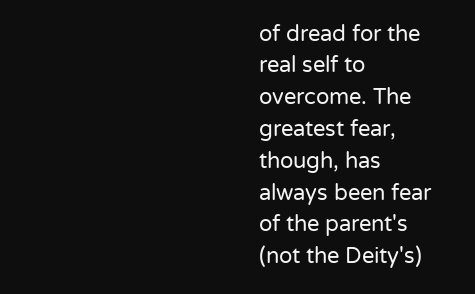of dread for the real self to overcome. The greatest fear, though, has always been fear of the parent's (not the Deity's)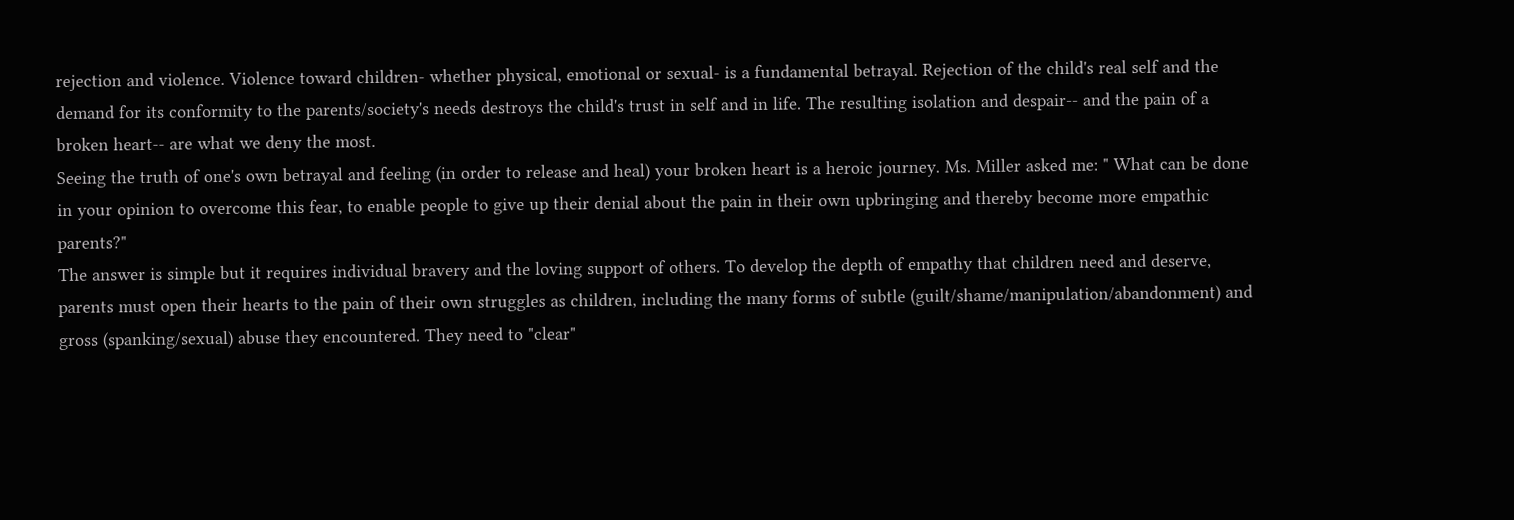rejection and violence. Violence toward children- whether physical, emotional or sexual- is a fundamental betrayal. Rejection of the child's real self and the demand for its conformity to the parents/society's needs destroys the child's trust in self and in life. The resulting isolation and despair-- and the pain of a broken heart-- are what we deny the most.
Seeing the truth of one's own betrayal and feeling (in order to release and heal) your broken heart is a heroic journey. Ms. Miller asked me: " What can be done in your opinion to overcome this fear, to enable people to give up their denial about the pain in their own upbringing and thereby become more empathic parents?"
The answer is simple but it requires individual bravery and the loving support of others. To develop the depth of empathy that children need and deserve, parents must open their hearts to the pain of their own struggles as children, including the many forms of subtle (guilt/shame/manipulation/abandonment) and gross (spanking/sexual) abuse they encountered. They need to "clear"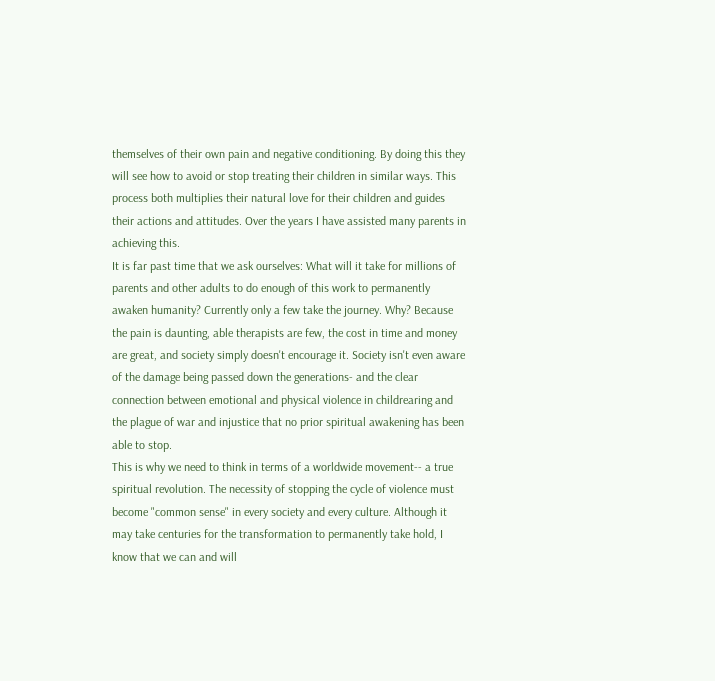themselves of their own pain and negative conditioning. By doing this they will see how to avoid or stop treating their children in similar ways. This process both multiplies their natural love for their children and guides their actions and attitudes. Over the years I have assisted many parents in achieving this.
It is far past time that we ask ourselves: What will it take for millions of parents and other adults to do enough of this work to permanently awaken humanity? Currently only a few take the journey. Why? Because the pain is daunting, able therapists are few, the cost in time and money are great, and society simply doesn't encourage it. Society isn't even aware of the damage being passed down the generations- and the clear connection between emotional and physical violence in childrearing and the plague of war and injustice that no prior spiritual awakening has been able to stop.
This is why we need to think in terms of a worldwide movement-- a true spiritual revolution. The necessity of stopping the cycle of violence must become "common sense" in every society and every culture. Although it may take centuries for the transformation to permanently take hold, I know that we can and will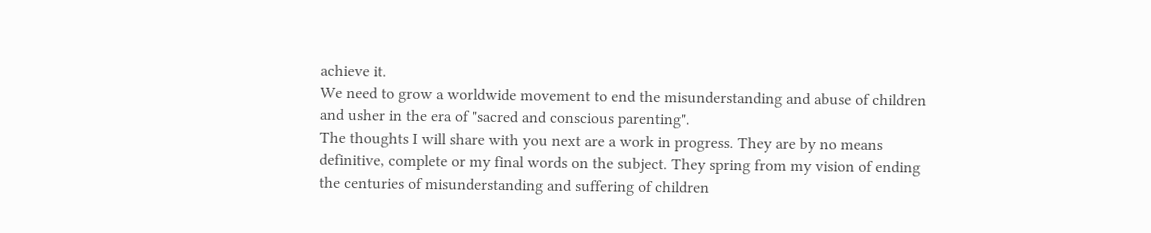achieve it.
We need to grow a worldwide movement to end the misunderstanding and abuse of children and usher in the era of "sacred and conscious parenting".
The thoughts I will share with you next are a work in progress. They are by no means definitive, complete or my final words on the subject. They spring from my vision of ending the centuries of misunderstanding and suffering of children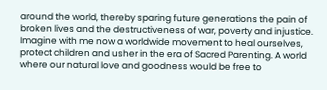around the world, thereby sparing future generations the pain of broken lives and the destructiveness of war, poverty and injustice. Imagine with me now a worldwide movement to heal ourselves, protect children and usher in the era of Sacred Parenting. A world where our natural love and goodness would be free to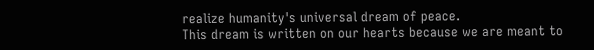realize humanity's universal dream of peace.
This dream is written on our hearts because we are meant to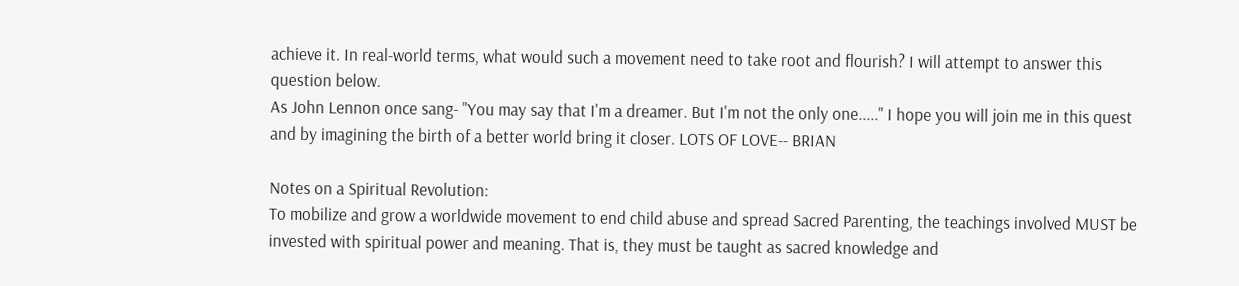achieve it. In real-world terms, what would such a movement need to take root and flourish? I will attempt to answer this question below.
As John Lennon once sang- "You may say that I'm a dreamer. But I'm not the only one....." I hope you will join me in this quest and by imagining the birth of a better world bring it closer. LOTS OF LOVE-- BRIAN

Notes on a Spiritual Revolution:
To mobilize and grow a worldwide movement to end child abuse and spread Sacred Parenting, the teachings involved MUST be invested with spiritual power and meaning. That is, they must be taught as sacred knowledge and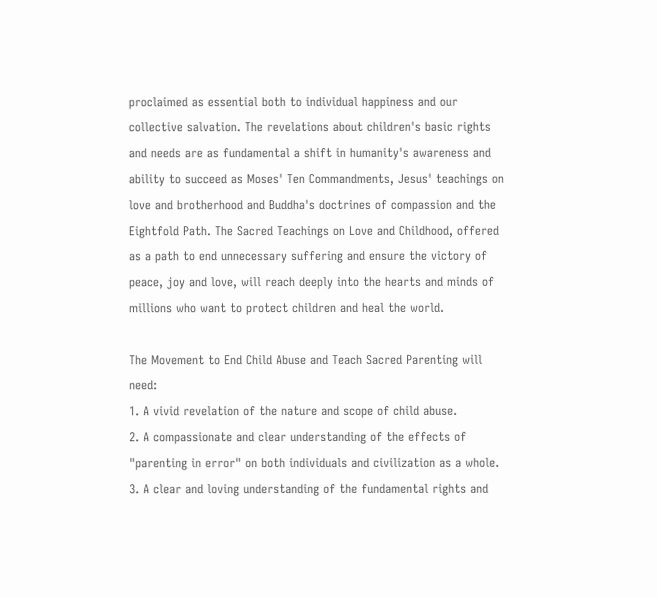proclaimed as essential both to individual happiness and our collective salvation. The revelations about children's basic rights and needs are as fundamental a shift in humanity's awareness and ability to succeed as Moses' Ten Commandments, Jesus' teachings on love and brotherhood and Buddha's doctrines of compassion and the Eightfold Path. The Sacred Teachings on Love and Childhood, offered as a path to end unnecessary suffering and ensure the victory of peace, joy and love, will reach deeply into the hearts and minds of millions who want to protect children and heal the world.

The Movement to End Child Abuse and Teach Sacred Parenting will need:
1. A vivid revelation of the nature and scope of child abuse.
2. A compassionate and clear understanding of the effects of "parenting in error" on both individuals and civilization as a whole.
3. A clear and loving understanding of the fundamental rights and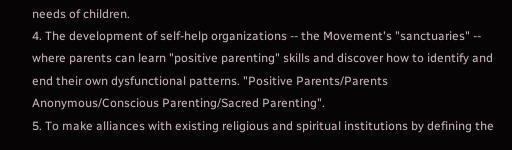needs of children.
4. The development of self-help organizations -- the Movement's "sanctuaries" -- where parents can learn "positive parenting" skills and discover how to identify and end their own dysfunctional patterns. "Positive Parents/Parents Anonymous/Conscious Parenting/Sacred Parenting".
5. To make alliances with existing religious and spiritual institutions by defining the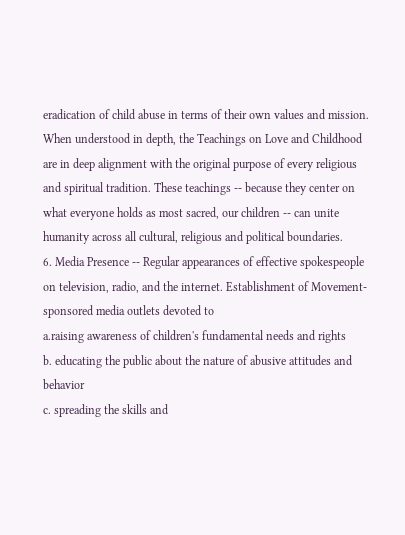eradication of child abuse in terms of their own values and mission. When understood in depth, the Teachings on Love and Childhood are in deep alignment with the original purpose of every religious and spiritual tradition. These teachings -- because they center on what everyone holds as most sacred, our children -- can unite humanity across all cultural, religious and political boundaries.
6. Media Presence -- Regular appearances of effective spokespeople on television, radio, and the internet. Establishment of Movement-sponsored media outlets devoted to
a.raising awareness of children's fundamental needs and rights
b. educating the public about the nature of abusive attitudes and behavior
c. spreading the skills and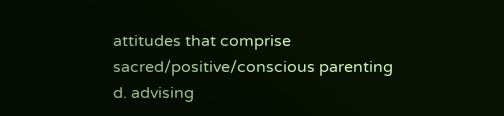attitudes that comprise sacred/positive/conscious parenting
d. advising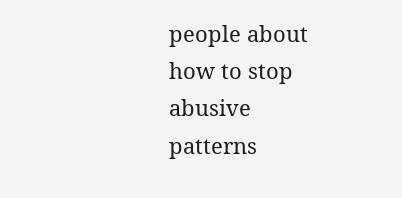people about how to stop abusive patterns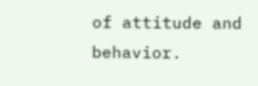of attitude and behavior.